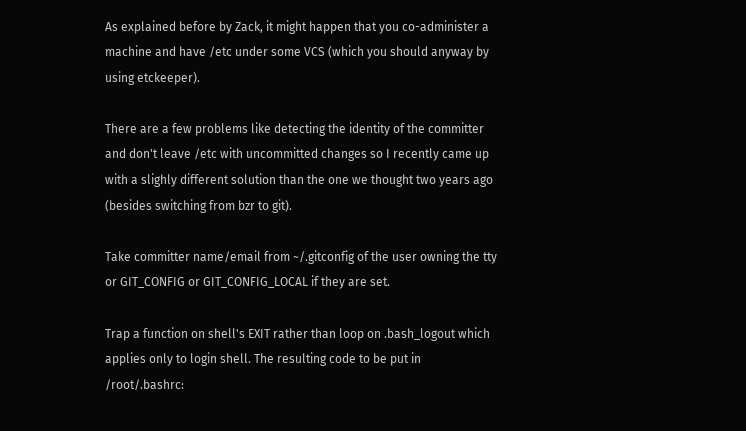As explained before by Zack, it might happen that you co-administer a machine and have /etc under some VCS (which you should anyway by using etckeeper).

There are a few problems like detecting the identity of the committer and don't leave /etc with uncommitted changes so I recently came up with a slighly different solution than the one we thought two years ago (besides switching from bzr to git).

Take committer name/email from ~/.gitconfig of the user owning the tty or GIT_CONFIG or GIT_CONFIG_LOCAL if they are set.

Trap a function on shell's EXIT rather than loop on .bash_logout which applies only to login shell. The resulting code to be put in /root/.bashrc: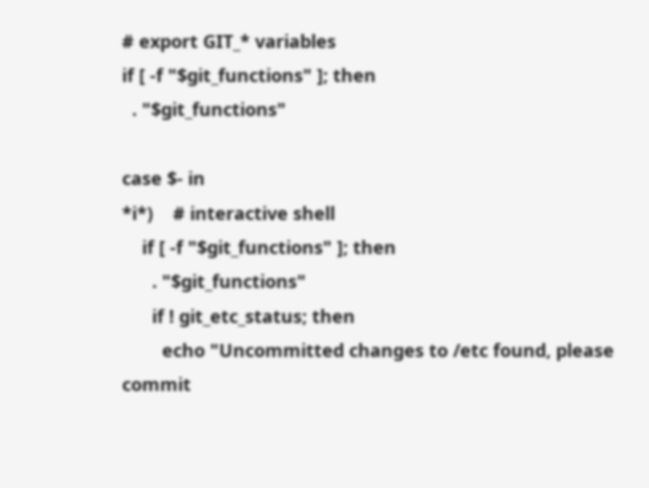# export GIT_* variables
if [ -f "$git_functions" ]; then
  . "$git_functions"

case $- in
*i*)    # interactive shell
    if [ -f "$git_functions" ]; then
      . "$git_functions"
      if ! git_etc_status; then
        echo "Uncommitted changes to /etc found, please commit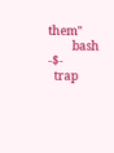them"
        bash -$-
  trap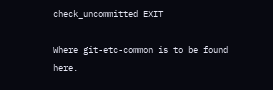check_uncommitted EXIT

Where git-etc-common is to be found here.